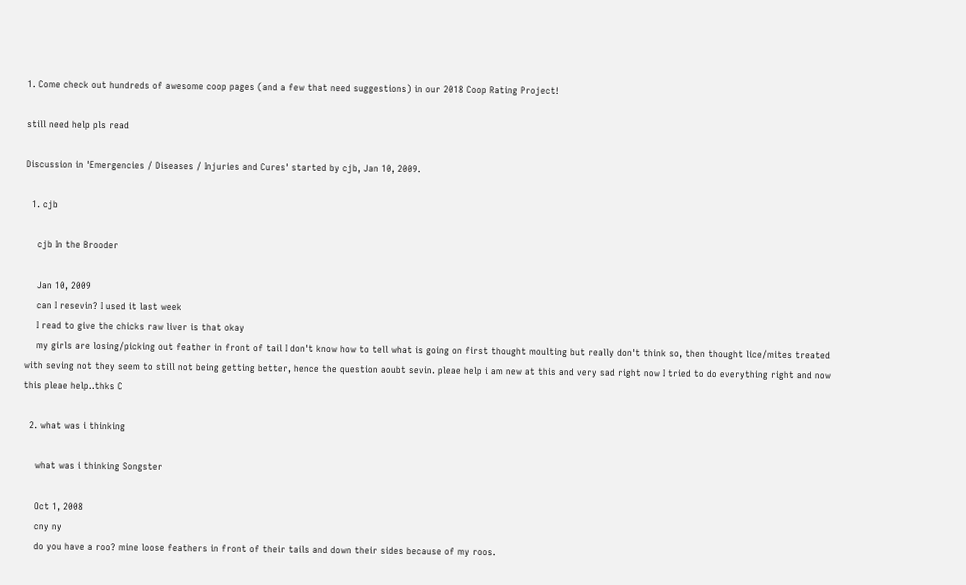1. Come check out hundreds of awesome coop pages (and a few that need suggestions) in our 2018 Coop Rating Project!

still need help pls read

Discussion in 'Emergencies / Diseases / Injuries and Cures' started by cjb, Jan 10, 2009.

  1. cjb

    cjb In the Brooder

    Jan 10, 2009
    can I resevin? I used it last week
    I read to give the chicks raw liver is that okay
    my girls are losing/picking out feather in front of tail I don't know how to tell what is going on first thought moulting but really don't think so, then thought lice/mites treated with seving not they seem to still not being getting better, hence the question aoubt sevin. pleae help i am new at this and very sad right now I tried to do everything right and now this pleae help..thks C

  2. what was i thinking

    what was i thinking Songster

    Oct 1, 2008
    cny ny
    do you have a roo? mine loose feathers in front of their tails and down their sides because of my roos.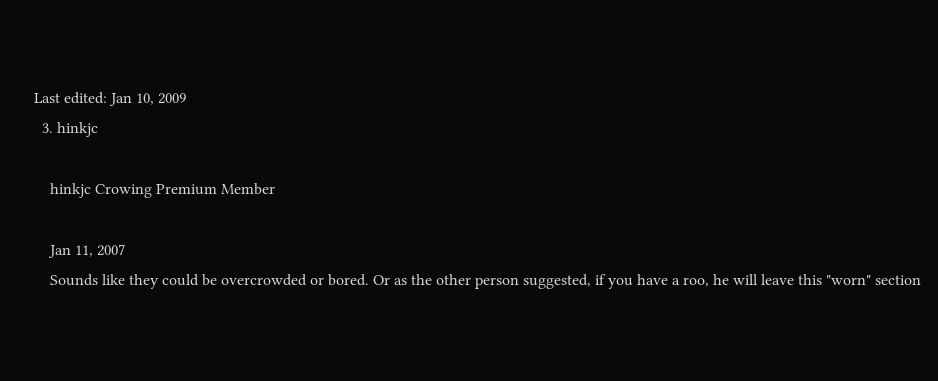Last edited: Jan 10, 2009
  3. hinkjc

    hinkjc Crowing Premium Member

    Jan 11, 2007
    Sounds like they could be overcrowded or bored. Or as the other person suggested, if you have a roo, he will leave this "worn" section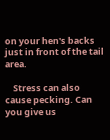on your hen's backs just in front of the tail area.

    Stress can also cause pecking. Can you give us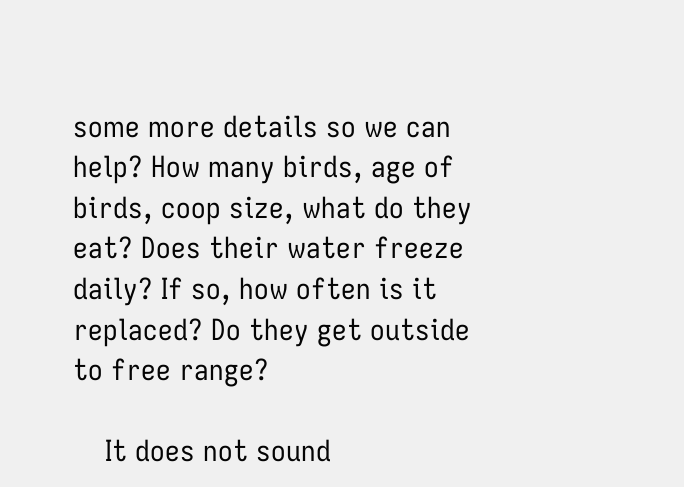some more details so we can help? How many birds, age of birds, coop size, what do they eat? Does their water freeze daily? If so, how often is it replaced? Do they get outside to free range?

    It does not sound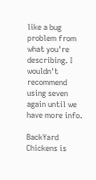like a bug problem from what you're describing. I wouldn't recommend using seven again until we have more info.

BackYard Chickens is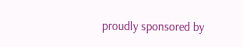proudly sponsored by